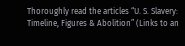Thoroughly read the articles “U. S. Slavery: Timeline, Figures & Abolition” (Links to an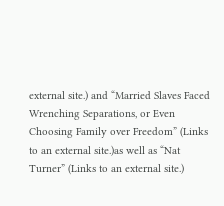external site.) and “Married Slaves Faced Wrenching Separations, or Even Choosing Family over Freedom” (Links to an external site.)as well as “Nat Turner” (Links to an external site.)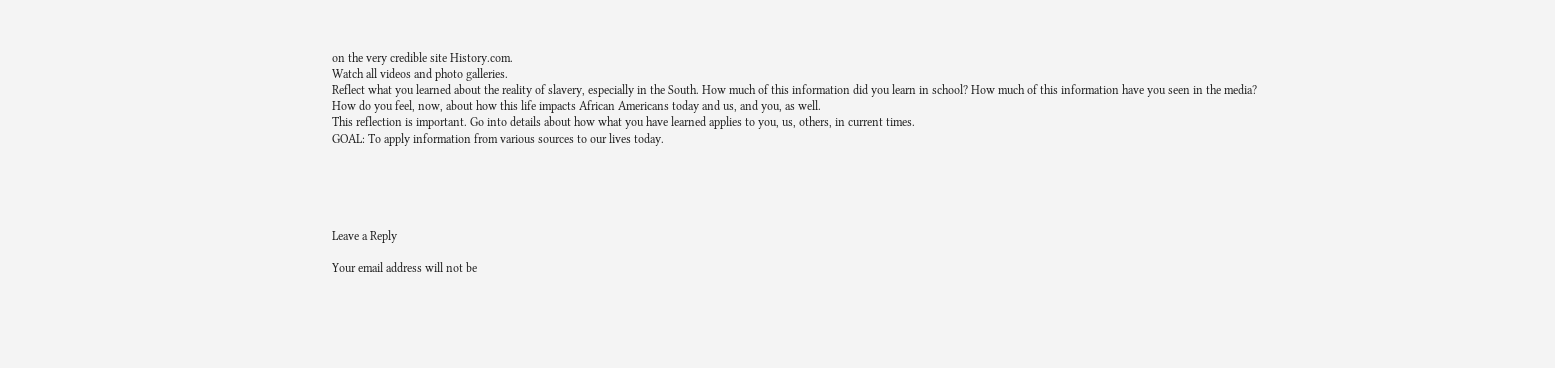on the very credible site History.com.
Watch all videos and photo galleries.
Reflect what you learned about the reality of slavery, especially in the South. How much of this information did you learn in school? How much of this information have you seen in the media?
How do you feel, now, about how this life impacts African Americans today and us, and you, as well.
This reflection is important. Go into details about how what you have learned applies to you, us, others, in current times.
GOAL: To apply information from various sources to our lives today.





Leave a Reply

Your email address will not be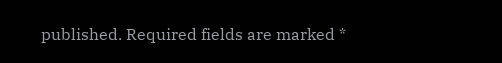published. Required fields are marked *